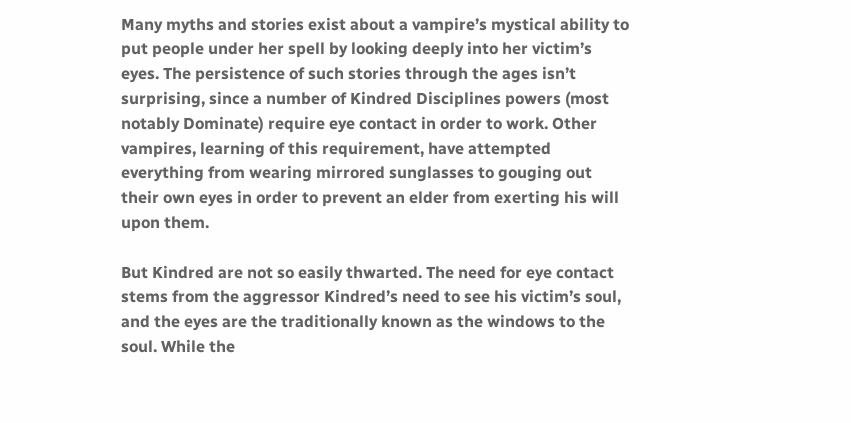Many myths and stories exist about a vampire’s mystical ability to put people under her spell by looking deeply into her victim’s eyes. The persistence of such stories through the ages isn’t surprising, since a number of Kindred Disciplines powers (most notably Dominate) require eye contact in order to work. Other vampires, learning of this requirement, have attempted everything from wearing mirrored sunglasses to gouging out their own eyes in order to prevent an elder from exerting his will upon them.

But Kindred are not so easily thwarted. The need for eye contact stems from the aggressor Kindred’s need to see his victim’s soul, and the eyes are the traditionally known as the windows to the soul. While the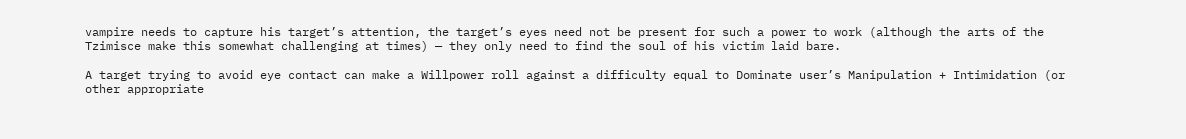vampire needs to capture his target’s attention, the target’s eyes need not be present for such a power to work (although the arts of the Tzimisce make this somewhat challenging at times) — they only need to find the soul of his victim laid bare.

A target trying to avoid eye contact can make a Willpower roll against a difficulty equal to Dominate user’s Manipulation + Intimidation (or other appropriate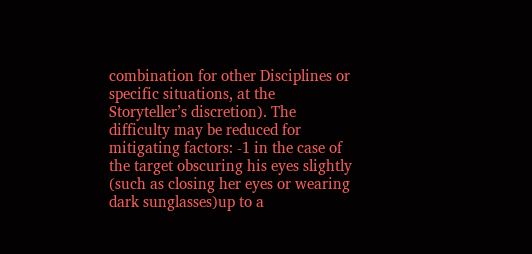combination for other Disciplines or specific situations, at the Storyteller’s discretion). The difficulty may be reduced for mitigating factors: -1 in the case of the target obscuring his eyes slightly (such as closing her eyes or wearing dark sunglasses)up to a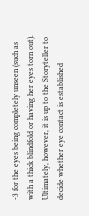-3 for the eyes being completely unseen (such as with a thick blindfold or having her eyes torn out). Ultimately, however, it is up to the Storyteller to decide whether eye contact is established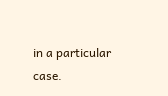in a particular case.